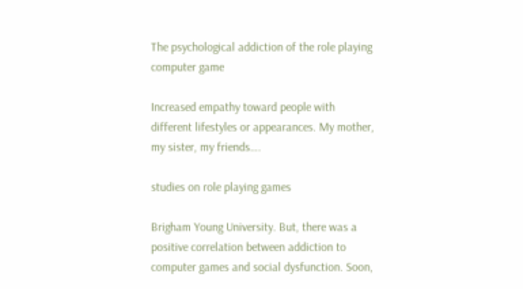The psychological addiction of the role playing computer game

Increased empathy toward people with different lifestyles or appearances. My mother, my sister, my friends….

studies on role playing games

Brigham Young University. But, there was a positive correlation between addiction to computer games and social dysfunction. Soon,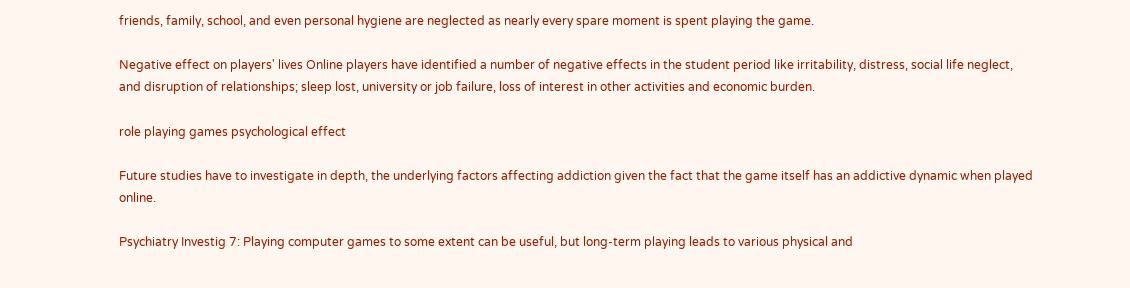friends, family, school, and even personal hygiene are neglected as nearly every spare moment is spent playing the game.

Negative effect on players' lives Online players have identified a number of negative effects in the student period like irritability, distress, social life neglect, and disruption of relationships; sleep lost, university or job failure, loss of interest in other activities and economic burden.

role playing games psychological effect

Future studies have to investigate in depth, the underlying factors affecting addiction given the fact that the game itself has an addictive dynamic when played online.

Psychiatry Investig 7: Playing computer games to some extent can be useful, but long-term playing leads to various physical and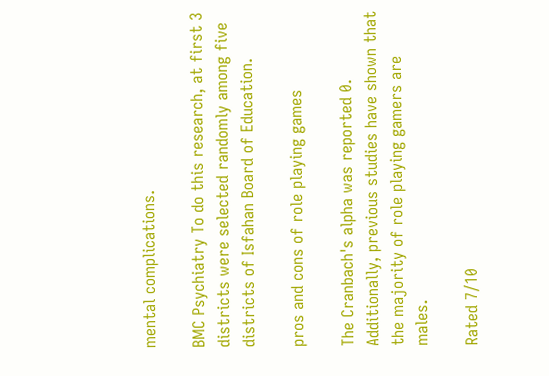mental complications.

BMC Psychiatry To do this research, at first 3 districts were selected randomly among five districts of Isfahan Board of Education.

pros and cons of role playing games

The Cranbach's alpha was reported 0. Additionally, previous studies have shown that the majority of role playing gamers are males.

Rated 7/10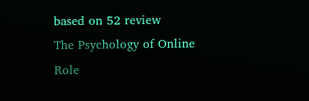based on 52 review
The Psychology of Online Role